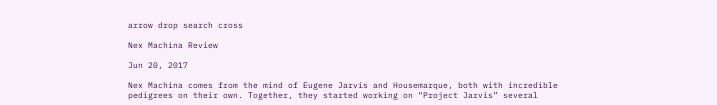arrow drop search cross

Nex Machina Review

Jun 20, 2017

Nex Machina comes from the mind of Eugene Jarvis and Housemarque, both with incredible pedigrees on their own. Together, they started working on “Project Jarvis” several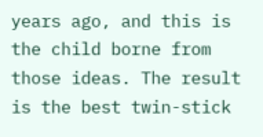years ago, and this is the child borne from those ideas. The result is the best twin-stick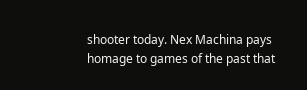shooter today. Nex Machina pays homage to games of the past that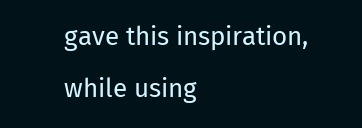gave this inspiration, while using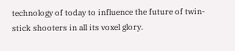technology of today to influence the future of twin-stick shooters in all its voxel glory.